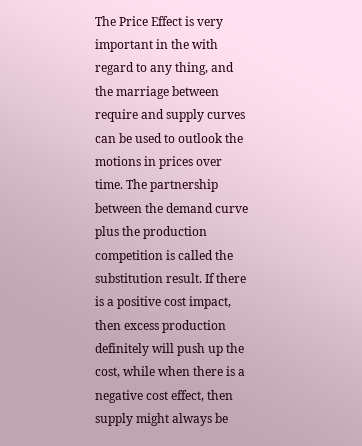The Price Effect is very important in the with regard to any thing, and the marriage between require and supply curves can be used to outlook the motions in prices over time. The partnership between the demand curve plus the production competition is called the substitution result. If there is a positive cost impact, then excess production definitely will push up the cost, while when there is a negative cost effect, then supply might always be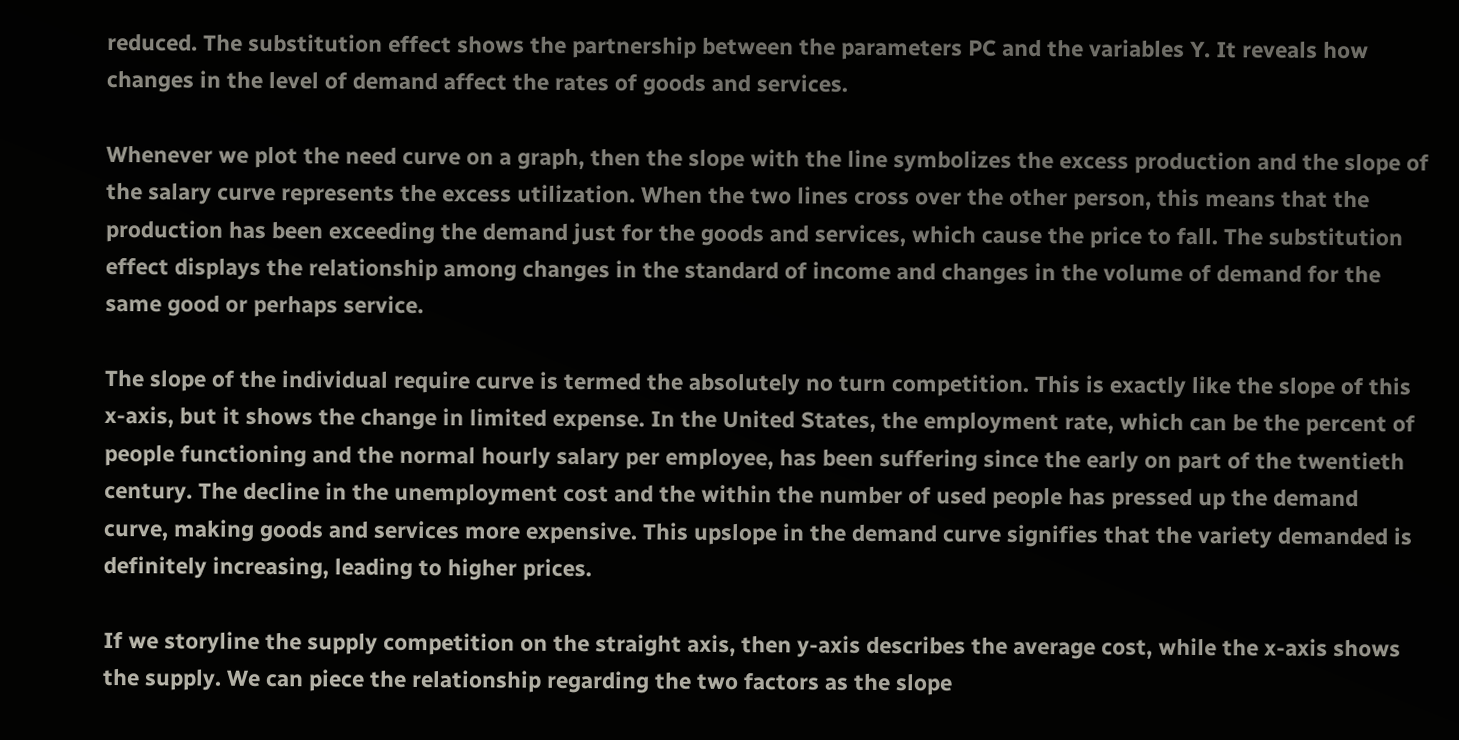reduced. The substitution effect shows the partnership between the parameters PC and the variables Y. It reveals how changes in the level of demand affect the rates of goods and services.

Whenever we plot the need curve on a graph, then the slope with the line symbolizes the excess production and the slope of the salary curve represents the excess utilization. When the two lines cross over the other person, this means that the production has been exceeding the demand just for the goods and services, which cause the price to fall. The substitution effect displays the relationship among changes in the standard of income and changes in the volume of demand for the same good or perhaps service.

The slope of the individual require curve is termed the absolutely no turn competition. This is exactly like the slope of this x-axis, but it shows the change in limited expense. In the United States, the employment rate, which can be the percent of people functioning and the normal hourly salary per employee, has been suffering since the early on part of the twentieth century. The decline in the unemployment cost and the within the number of used people has pressed up the demand curve, making goods and services more expensive. This upslope in the demand curve signifies that the variety demanded is definitely increasing, leading to higher prices.

If we storyline the supply competition on the straight axis, then y-axis describes the average cost, while the x-axis shows the supply. We can piece the relationship regarding the two factors as the slope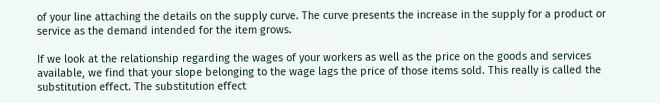of your line attaching the details on the supply curve. The curve presents the increase in the supply for a product or service as the demand intended for the item grows.

If we look at the relationship regarding the wages of your workers as well as the price on the goods and services available, we find that your slope belonging to the wage lags the price of those items sold. This really is called the substitution effect. The substitution effect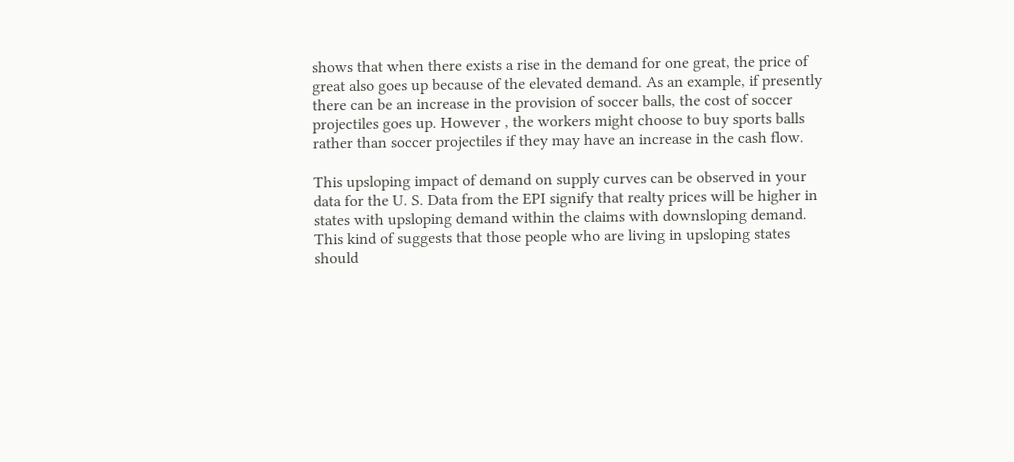shows that when there exists a rise in the demand for one great, the price of great also goes up because of the elevated demand. As an example, if presently there can be an increase in the provision of soccer balls, the cost of soccer projectiles goes up. However , the workers might choose to buy sports balls rather than soccer projectiles if they may have an increase in the cash flow.

This upsloping impact of demand on supply curves can be observed in your data for the U. S. Data from the EPI signify that realty prices will be higher in states with upsloping demand within the claims with downsloping demand. This kind of suggests that those people who are living in upsloping states should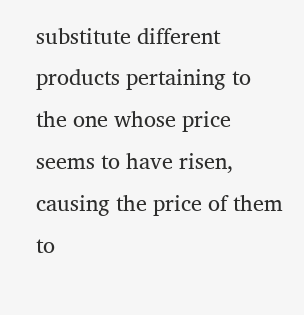substitute different products pertaining to the one whose price seems to have risen, causing the price of them to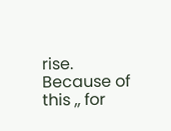rise. Because of this ,, for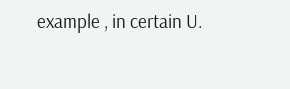example , in certain U.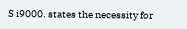S i9000. states the necessity for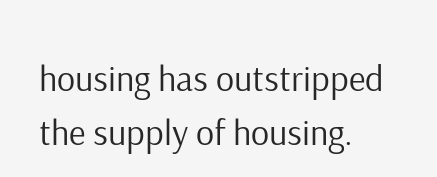housing has outstripped the supply of housing.